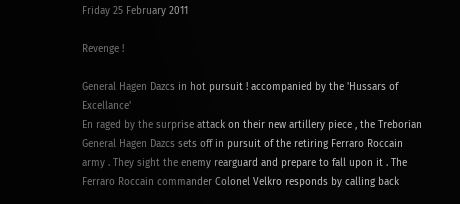Friday 25 February 2011

Revenge !

General Hagen Dazcs in hot pursuit ! accompanied by the 'Hussars of Excellance'
En raged by the surprise attack on their new artillery piece , the Treborian General Hagen Dazcs sets off in pursuit of the retiring Ferraro Roccain army . They sight the enemy rearguard and prepare to fall upon it . The Ferraro Roccain commander Colonel Velkro responds by calling back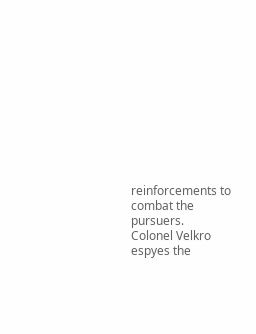reinforcements to combat the pursuers.
Colonel Velkro espyes the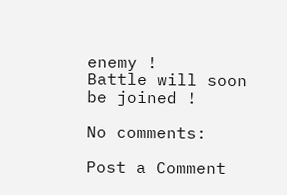enemy !
Battle will soon be joined !

No comments:

Post a Comment